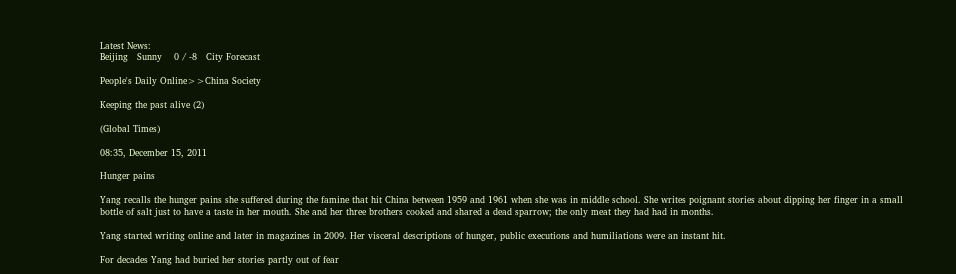Latest News:
Beijing   Sunny    0 / -8   City Forecast

People's Daily Online>>China Society

Keeping the past alive (2)

(Global Times)

08:35, December 15, 2011

Hunger pains

Yang recalls the hunger pains she suffered during the famine that hit China between 1959 and 1961 when she was in middle school. She writes poignant stories about dipping her finger in a small bottle of salt just to have a taste in her mouth. She and her three brothers cooked and shared a dead sparrow; the only meat they had had in months.

Yang started writing online and later in magazines in 2009. Her visceral descriptions of hunger, public executions and humiliations were an instant hit.

For decades Yang had buried her stories partly out of fear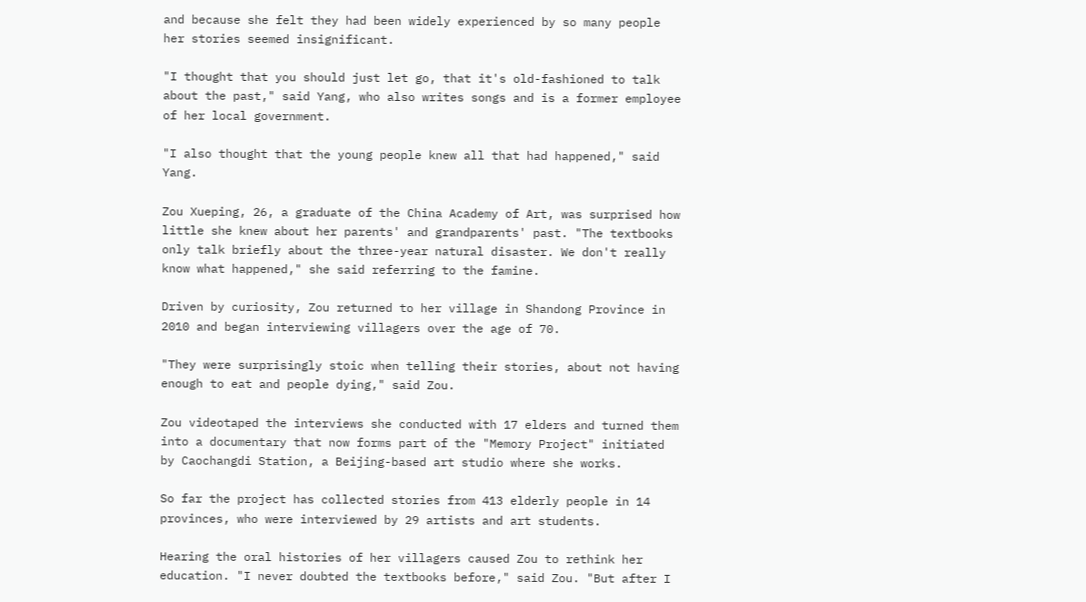and because she felt they had been widely experienced by so many people her stories seemed insignificant.

"I thought that you should just let go, that it's old-fashioned to talk about the past," said Yang, who also writes songs and is a former employee of her local government.

"I also thought that the young people knew all that had happened," said Yang.

Zou Xueping, 26, a graduate of the China Academy of Art, was surprised how little she knew about her parents' and grandparents' past. "The textbooks only talk briefly about the three-year natural disaster. We don't really know what happened," she said referring to the famine.

Driven by curiosity, Zou returned to her village in Shandong Province in 2010 and began interviewing villagers over the age of 70.

"They were surprisingly stoic when telling their stories, about not having enough to eat and people dying," said Zou.

Zou videotaped the interviews she conducted with 17 elders and turned them into a documentary that now forms part of the "Memory Project" initiated by Caochangdi Station, a Beijing-based art studio where she works.

So far the project has collected stories from 413 elderly people in 14 provinces, who were interviewed by 29 artists and art students.

Hearing the oral histories of her villagers caused Zou to rethink her education. "I never doubted the textbooks before," said Zou. "But after I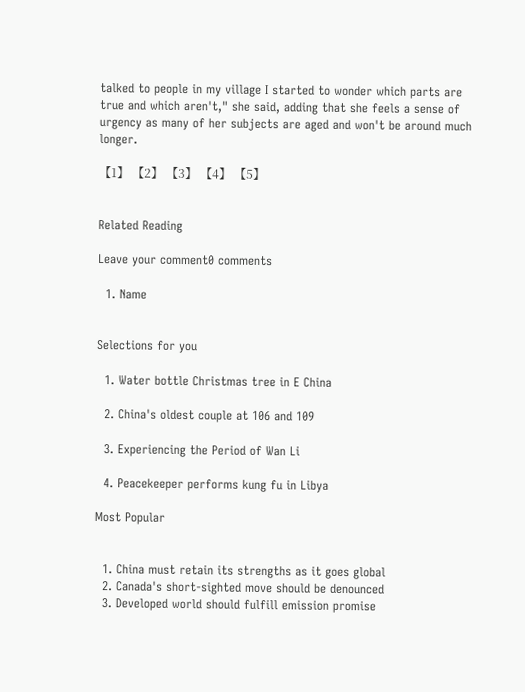talked to people in my village I started to wonder which parts are true and which aren't," she said, adding that she feels a sense of urgency as many of her subjects are aged and won't be around much longer.

【1】 【2】 【3】 【4】 【5】


Related Reading

Leave your comment0 comments

  1. Name


Selections for you

  1. Water bottle Christmas tree in E China

  2. China's oldest couple at 106 and 109

  3. Experiencing the Period of Wan Li

  4. Peacekeeper performs kung fu in Libya

Most Popular


  1. China must retain its strengths as it goes global
  2. Canada's short-sighted move should be denounced
  3. Developed world should fulfill emission promise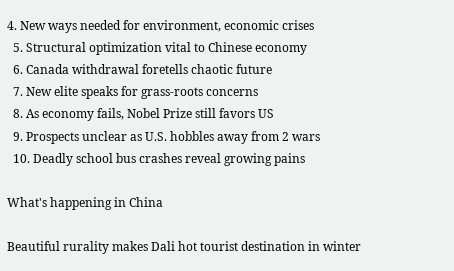4. New ways needed for environment, economic crises
  5. Structural optimization vital to Chinese economy
  6. Canada withdrawal foretells chaotic future
  7. New elite speaks for grass-roots concerns
  8. As economy fails, Nobel Prize still favors US
  9. Prospects unclear as U.S. hobbles away from 2 wars
  10. Deadly school bus crashes reveal growing pains

What's happening in China

Beautiful rurality makes Dali hot tourist destination in winter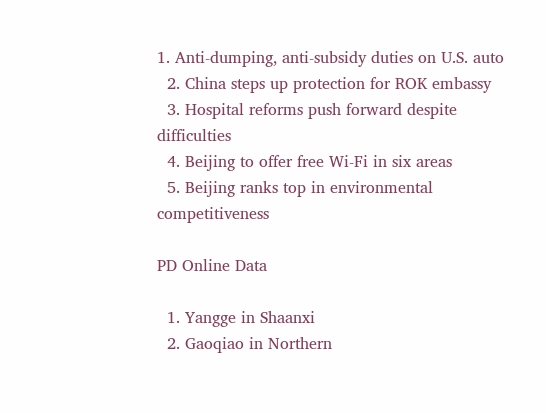1. Anti-dumping, anti-subsidy duties on U.S. auto
  2. China steps up protection for ROK embassy
  3. Hospital reforms push forward despite difficulties
  4. Beijing to offer free Wi-Fi in six areas
  5. Beijing ranks top in environmental competitiveness

PD Online Data

  1. Yangge in Shaanxi
  2. Gaoqiao in Northern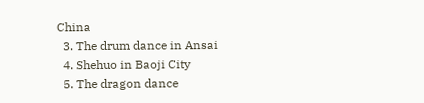China
  3. The drum dance in Ansai
  4. Shehuo in Baoji City
  5. The dragon dance